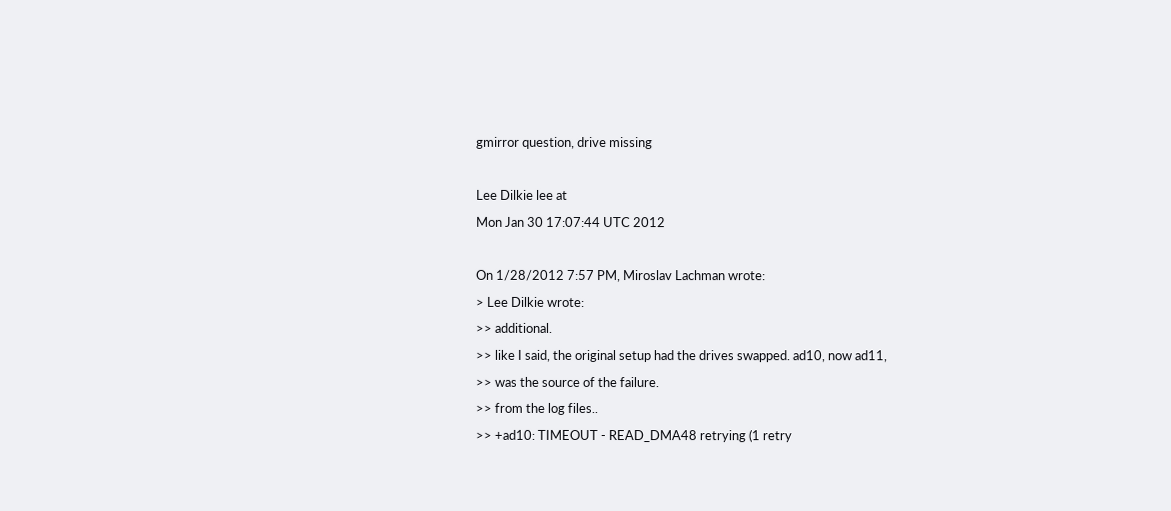gmirror question, drive missing

Lee Dilkie lee at
Mon Jan 30 17:07:44 UTC 2012

On 1/28/2012 7:57 PM, Miroslav Lachman wrote:
> Lee Dilkie wrote:
>> additional.
>> like I said, the original setup had the drives swapped. ad10, now ad11,
>> was the source of the failure.
>> from the log files..
>> +ad10: TIMEOUT - READ_DMA48 retrying (1 retry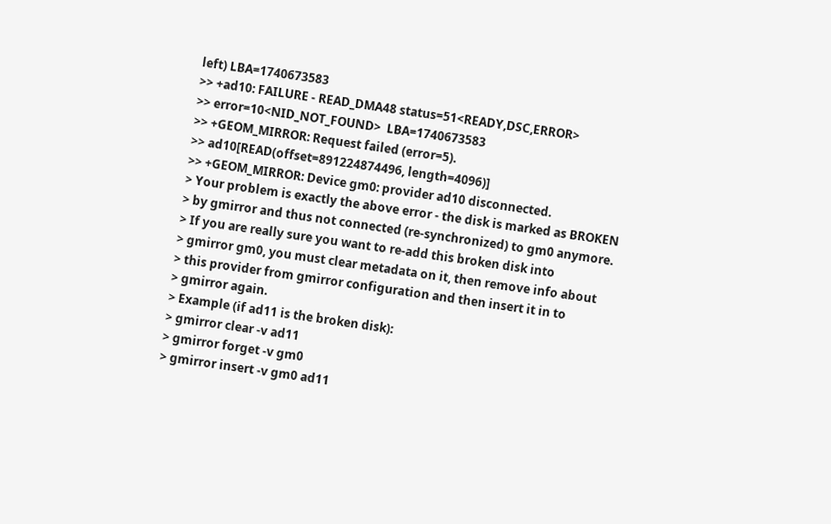left) LBA=1740673583
>> +ad10: FAILURE - READ_DMA48 status=51<READY,DSC,ERROR>
>> error=10<NID_NOT_FOUND>  LBA=1740673583
>> +GEOM_MIRROR: Request failed (error=5).
>> ad10[READ(offset=891224874496, length=4096)]
>> +GEOM_MIRROR: Device gm0: provider ad10 disconnected.
> Your problem is exactly the above error - the disk is marked as BROKEN
> by gmirror and thus not connected (re-synchronized) to gm0 anymore.
> If you are really sure you want to re-add this broken disk into
> gmirror gm0, you must clear metadata on it, then remove info about
> this provider from gmirror configuration and then insert it in to
> gmirror again.
> Example (if ad11 is the broken disk):
> gmirror clear -v ad11
> gmirror forget -v gm0
> gmirror insert -v gm0 ad11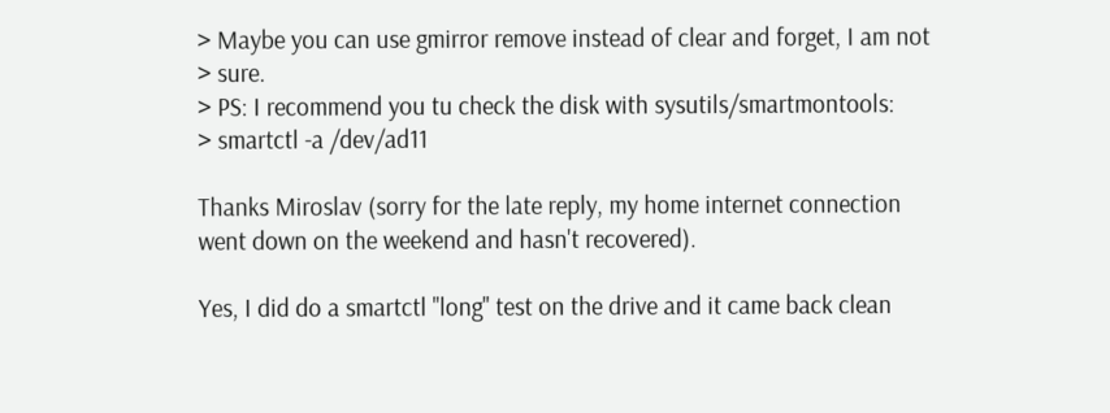> Maybe you can use gmirror remove instead of clear and forget, I am not
> sure.
> PS: I recommend you tu check the disk with sysutils/smartmontools:
> smartctl -a /dev/ad11

Thanks Miroslav (sorry for the late reply, my home internet connection
went down on the weekend and hasn't recovered).

Yes, I did do a smartctl "long" test on the drive and it came back clean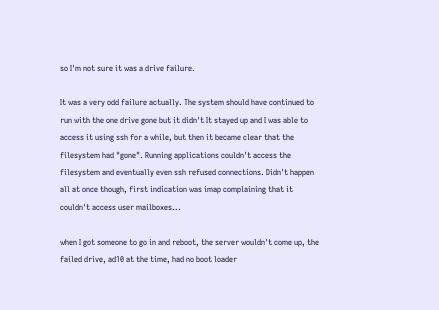so I'm not sure it was a drive failure.

It was a very odd failure actually. The system should have continued to
run with the one drive gone but it didn't It stayed up and I was able to
access it using ssh for a while, but then it became clear that the
filesystem had "gone". Running applications couldn't access the
filesystem and eventually even ssh refused connections. Didn't happen
all at once though, first indication was imap complaining that it
couldn't access user mailboxes...

when I got someone to go in and reboot, the server wouldn't come up, the
failed drive, ad10 at the time, had no boot loader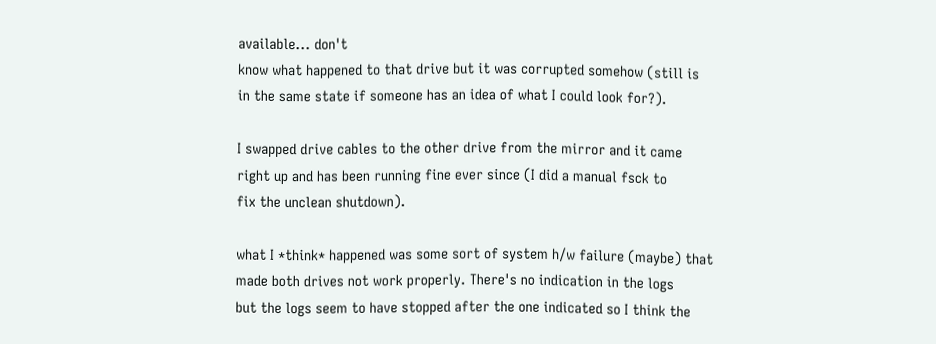available... don't
know what happened to that drive but it was corrupted somehow (still is
in the same state if someone has an idea of what I could look for?).

I swapped drive cables to the other drive from the mirror and it came
right up and has been running fine ever since (I did a manual fsck to
fix the unclean shutdown).

what I *think* happened was some sort of system h/w failure (maybe) that
made both drives not work properly. There's no indication in the logs
but the logs seem to have stopped after the one indicated so I think the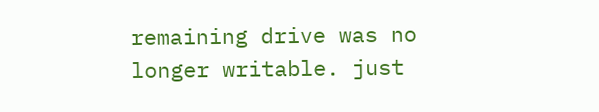remaining drive was no longer writable. just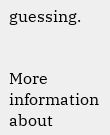guessing.


More information about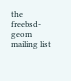the freebsd-geom mailing list